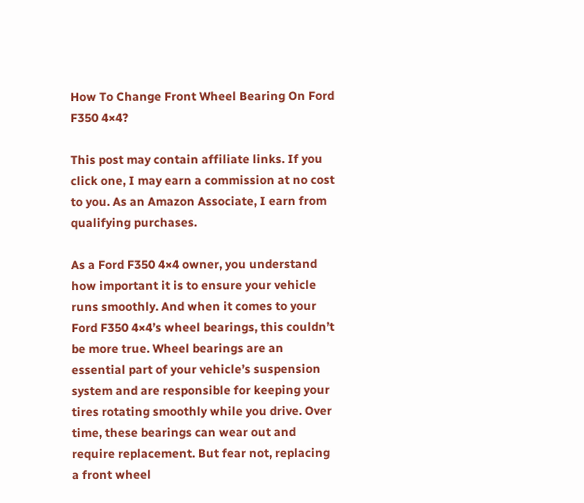How To Change Front Wheel Bearing On Ford F350 4×4?

This post may contain affiliate links. If you click one, I may earn a commission at no cost to you. As an Amazon Associate, I earn from qualifying purchases.

As a Ford F350 4×4 owner, you understand how important it is to ensure your vehicle runs smoothly. And when it comes to your Ford F350 4×4’s wheel bearings, this couldn’t be more true. Wheel bearings are an essential part of your vehicle’s suspension system and are responsible for keeping your tires rotating smoothly while you drive. Over time, these bearings can wear out and require replacement. But fear not, replacing a front wheel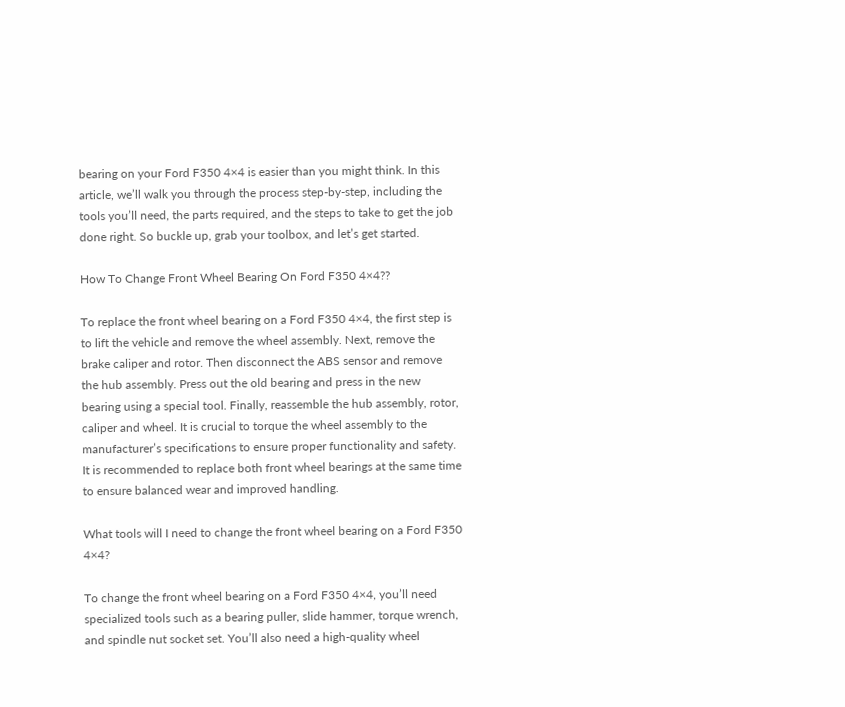bearing on your Ford F350 4×4 is easier than you might think. In this article, we’ll walk you through the process step-by-step, including the tools you’ll need, the parts required, and the steps to take to get the job done right. So buckle up, grab your toolbox, and let’s get started.

How To Change Front Wheel Bearing On Ford F350 4×4??

To replace the front wheel bearing on a Ford F350 4×4, the first step is to lift the vehicle and remove the wheel assembly. Next, remove the brake caliper and rotor. Then disconnect the ABS sensor and remove the hub assembly. Press out the old bearing and press in the new bearing using a special tool. Finally, reassemble the hub assembly, rotor, caliper and wheel. It is crucial to torque the wheel assembly to the manufacturer’s specifications to ensure proper functionality and safety. It is recommended to replace both front wheel bearings at the same time to ensure balanced wear and improved handling.

What tools will I need to change the front wheel bearing on a Ford F350 4×4?

To change the front wheel bearing on a Ford F350 4×4, you’ll need specialized tools such as a bearing puller, slide hammer, torque wrench, and spindle nut socket set. You’ll also need a high-quality wheel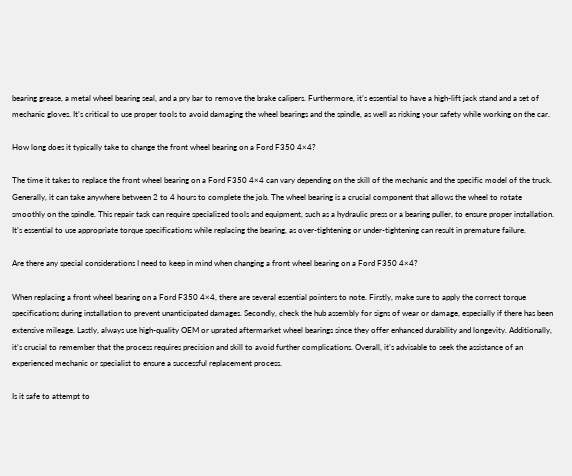bearing grease, a metal wheel bearing seal, and a pry bar to remove the brake calipers. Furthermore, it’s essential to have a high-lift jack stand and a set of mechanic gloves. It’s critical to use proper tools to avoid damaging the wheel bearings and the spindle, as well as risking your safety while working on the car.

How long does it typically take to change the front wheel bearing on a Ford F350 4×4?

The time it takes to replace the front wheel bearing on a Ford F350 4×4 can vary depending on the skill of the mechanic and the specific model of the truck. Generally, it can take anywhere between 2 to 4 hours to complete the job. The wheel bearing is a crucial component that allows the wheel to rotate smoothly on the spindle. This repair task can require specialized tools and equipment, such as a hydraulic press or a bearing puller, to ensure proper installation. It’s essential to use appropriate torque specifications while replacing the bearing, as over-tightening or under-tightening can result in premature failure.

Are there any special considerations I need to keep in mind when changing a front wheel bearing on a Ford F350 4×4?

When replacing a front wheel bearing on a Ford F350 4×4, there are several essential pointers to note. Firstly, make sure to apply the correct torque specifications during installation to prevent unanticipated damages. Secondly, check the hub assembly for signs of wear or damage, especially if there has been extensive mileage. Lastly, always use high-quality OEM or uprated aftermarket wheel bearings since they offer enhanced durability and longevity. Additionally, it’s crucial to remember that the process requires precision and skill to avoid further complications. Overall, it’s advisable to seek the assistance of an experienced mechanic or specialist to ensure a successful replacement process.

Is it safe to attempt to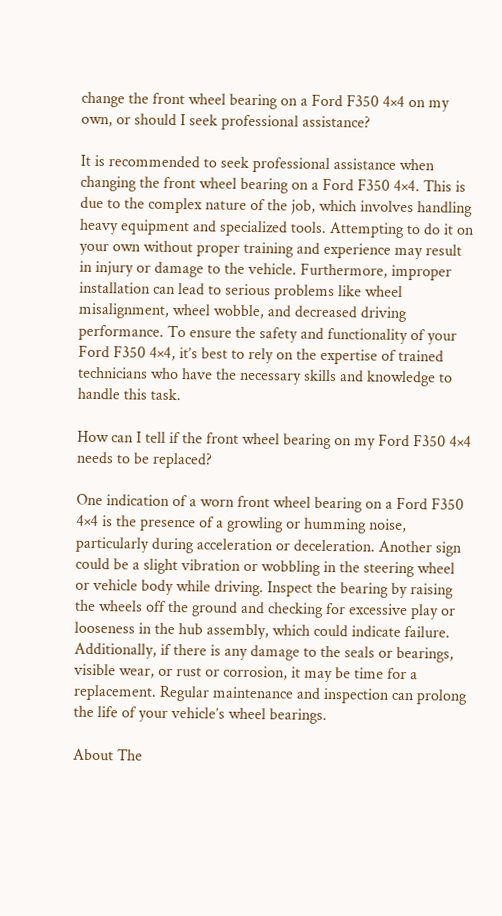change the front wheel bearing on a Ford F350 4×4 on my own, or should I seek professional assistance?

It is recommended to seek professional assistance when changing the front wheel bearing on a Ford F350 4×4. This is due to the complex nature of the job, which involves handling heavy equipment and specialized tools. Attempting to do it on your own without proper training and experience may result in injury or damage to the vehicle. Furthermore, improper installation can lead to serious problems like wheel misalignment, wheel wobble, and decreased driving performance. To ensure the safety and functionality of your Ford F350 4×4, it’s best to rely on the expertise of trained technicians who have the necessary skills and knowledge to handle this task.

How can I tell if the front wheel bearing on my Ford F350 4×4 needs to be replaced?

One indication of a worn front wheel bearing on a Ford F350 4×4 is the presence of a growling or humming noise, particularly during acceleration or deceleration. Another sign could be a slight vibration or wobbling in the steering wheel or vehicle body while driving. Inspect the bearing by raising the wheels off the ground and checking for excessive play or looseness in the hub assembly, which could indicate failure. Additionally, if there is any damage to the seals or bearings, visible wear, or rust or corrosion, it may be time for a replacement. Regular maintenance and inspection can prolong the life of your vehicle’s wheel bearings.

About The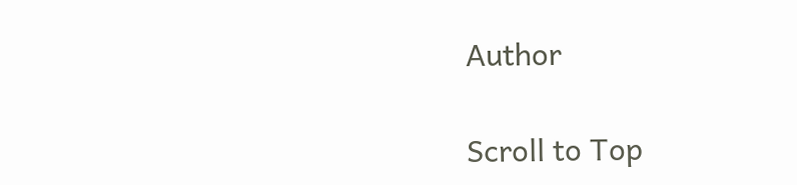Author

Scroll to Top